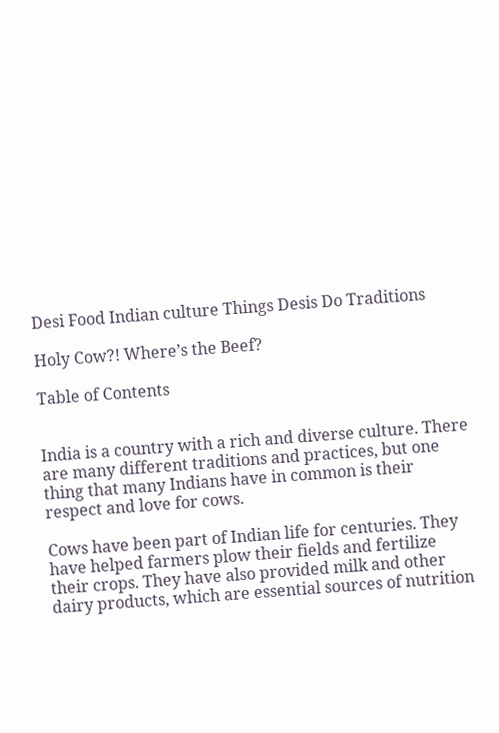Desi Food Indian culture Things Desis Do Traditions

Holy Cow?! Where’s the Beef?

Table of Contents


India is a country with a rich and diverse culture. There are many different traditions and practices, but one thing that many Indians have in common is their respect and love for cows.

Cows have been part of Indian life for centuries. They have helped farmers plow their fields and fertilize their crops. They have also provided milk and other dairy products, which are essential sources of nutrition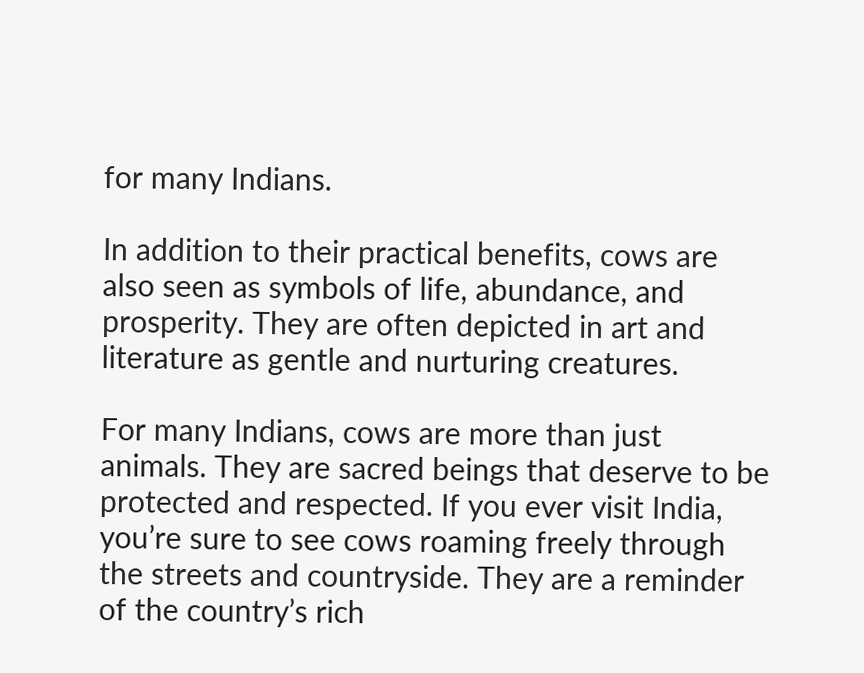for many Indians.

In addition to their practical benefits, cows are also seen as symbols of life, abundance, and prosperity. They are often depicted in art and literature as gentle and nurturing creatures.

For many Indians, cows are more than just animals. They are sacred beings that deserve to be protected and respected. If you ever visit India, you’re sure to see cows roaming freely through the streets and countryside. They are a reminder of the country’s rich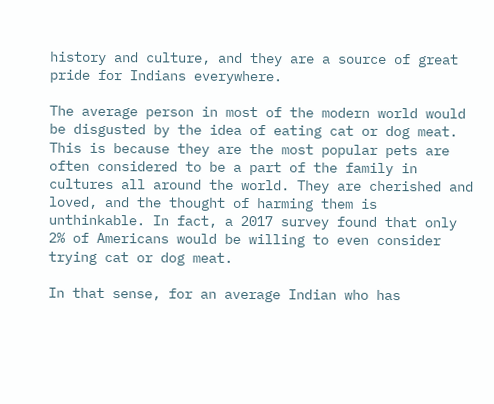history and culture, and they are a source of great pride for Indians everywhere.

The average person in most of the modern world would be disgusted by the idea of eating cat or dog meat. This is because they are the most popular pets are often considered to be a part of the family in cultures all around the world. They are cherished and loved, and the thought of harming them is unthinkable. In fact, a 2017 survey found that only 2% of Americans would be willing to even consider trying cat or dog meat.

In that sense, for an average Indian who has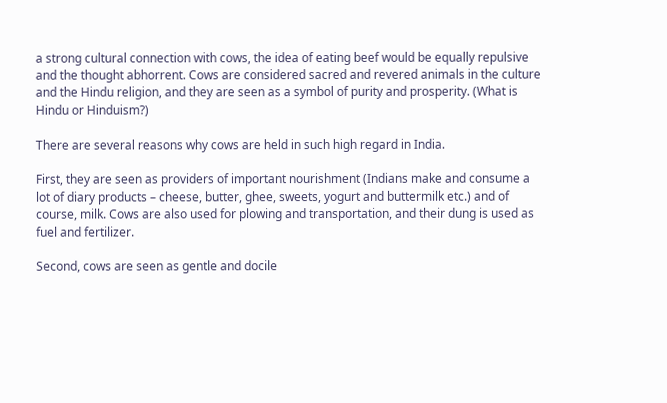a strong cultural connection with cows, the idea of eating beef would be equally repulsive and the thought abhorrent. Cows are considered sacred and revered animals in the culture and the Hindu religion, and they are seen as a symbol of purity and prosperity. (What is Hindu or Hinduism?)

There are several reasons why cows are held in such high regard in India.

First, they are seen as providers of important nourishment (Indians make and consume a lot of diary products – cheese, butter, ghee, sweets, yogurt and buttermilk etc.) and of course, milk. Cows are also used for plowing and transportation, and their dung is used as fuel and fertilizer.

Second, cows are seen as gentle and docile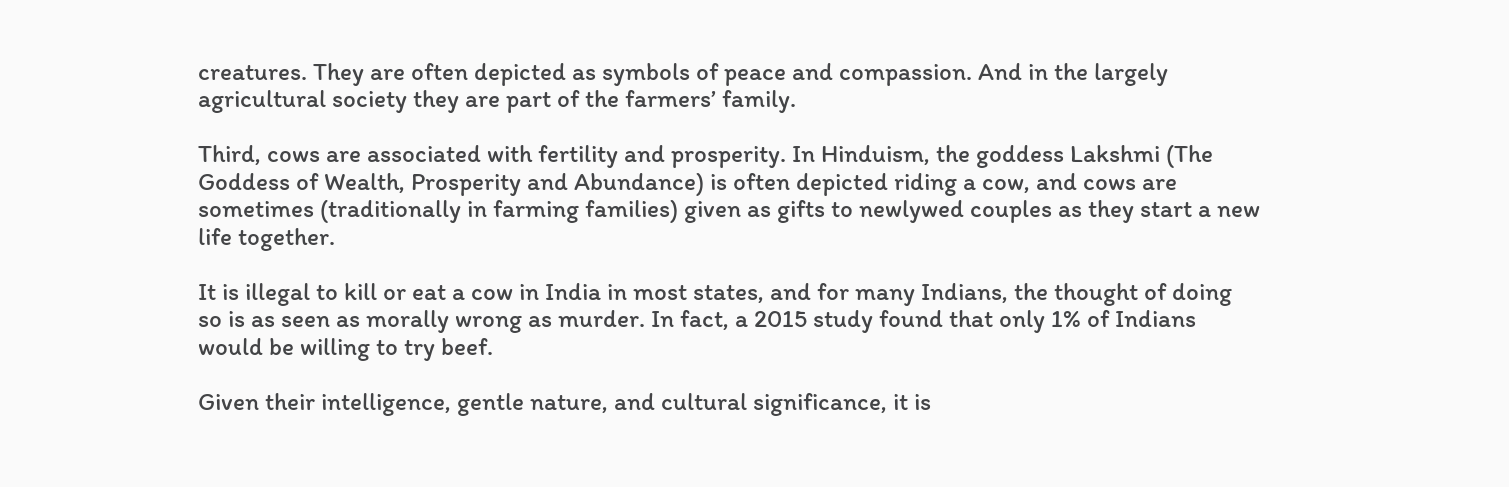creatures. They are often depicted as symbols of peace and compassion. And in the largely agricultural society they are part of the farmers’ family.

Third, cows are associated with fertility and prosperity. In Hinduism, the goddess Lakshmi (The Goddess of Wealth, Prosperity and Abundance) is often depicted riding a cow, and cows are sometimes (traditionally in farming families) given as gifts to newlywed couples as they start a new life together.

It is illegal to kill or eat a cow in India in most states, and for many Indians, the thought of doing so is as seen as morally wrong as murder. In fact, a 2015 study found that only 1% of Indians would be willing to try beef.

Given their intelligence, gentle nature, and cultural significance, it is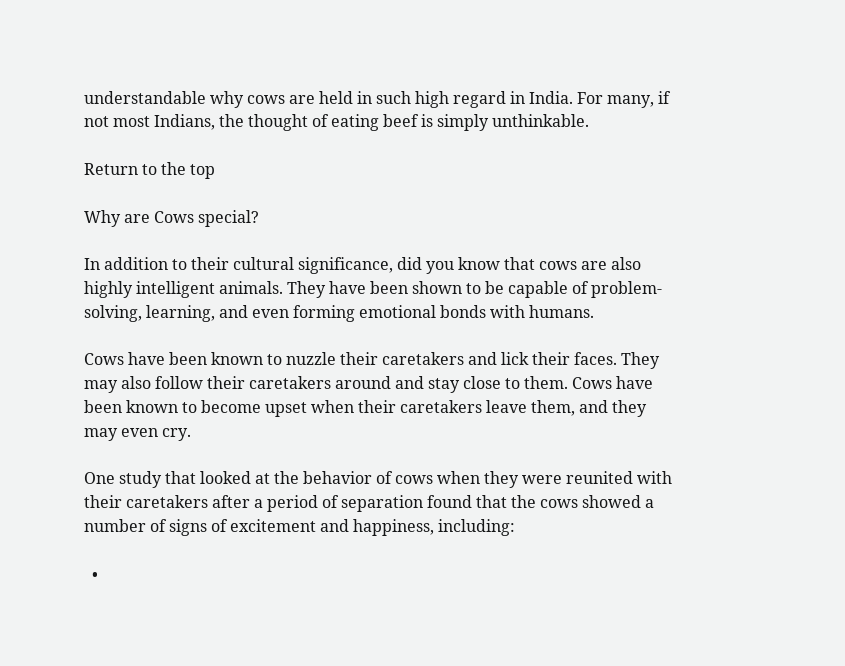understandable why cows are held in such high regard in India. For many, if not most Indians, the thought of eating beef is simply unthinkable.

Return to the top

Why are Cows special?

In addition to their cultural significance, did you know that cows are also highly intelligent animals. They have been shown to be capable of problem-solving, learning, and even forming emotional bonds with humans.

Cows have been known to nuzzle their caretakers and lick their faces. They may also follow their caretakers around and stay close to them. Cows have been known to become upset when their caretakers leave them, and they may even cry.

One study that looked at the behavior of cows when they were reunited with their caretakers after a period of separation found that the cows showed a number of signs of excitement and happiness, including:

  •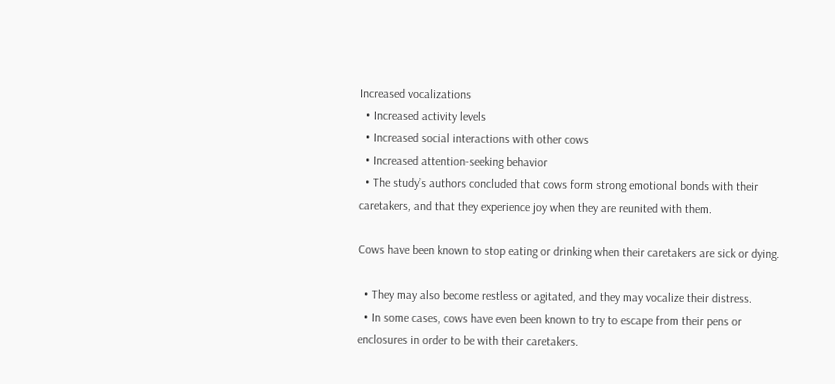Increased vocalizations
  • Increased activity levels
  • Increased social interactions with other cows
  • Increased attention-seeking behavior
  • The study’s authors concluded that cows form strong emotional bonds with their caretakers, and that they experience joy when they are reunited with them.

Cows have been known to stop eating or drinking when their caretakers are sick or dying.

  • They may also become restless or agitated, and they may vocalize their distress.
  • In some cases, cows have even been known to try to escape from their pens or enclosures in order to be with their caretakers.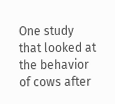One study that looked at the behavior of cows after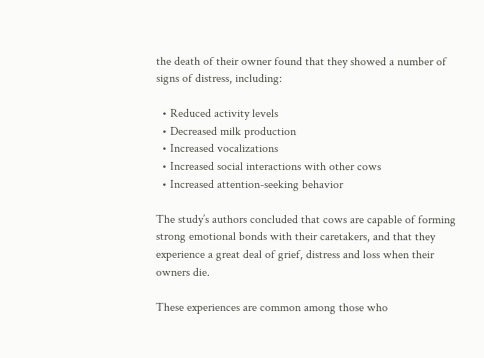the death of their owner found that they showed a number of signs of distress, including:

  • Reduced activity levels
  • Decreased milk production
  • Increased vocalizations
  • Increased social interactions with other cows
  • Increased attention-seeking behavior

The study’s authors concluded that cows are capable of forming strong emotional bonds with their caretakers, and that they experience a great deal of grief, distress and loss when their owners die.

These experiences are common among those who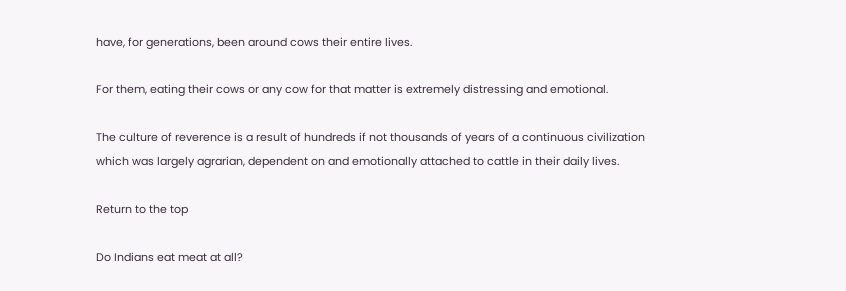have, for generations, been around cows their entire lives.

For them, eating their cows or any cow for that matter is extremely distressing and emotional.

The culture of reverence is a result of hundreds if not thousands of years of a continuous civilization which was largely agrarian, dependent on and emotionally attached to cattle in their daily lives.

Return to the top

Do Indians eat meat at all?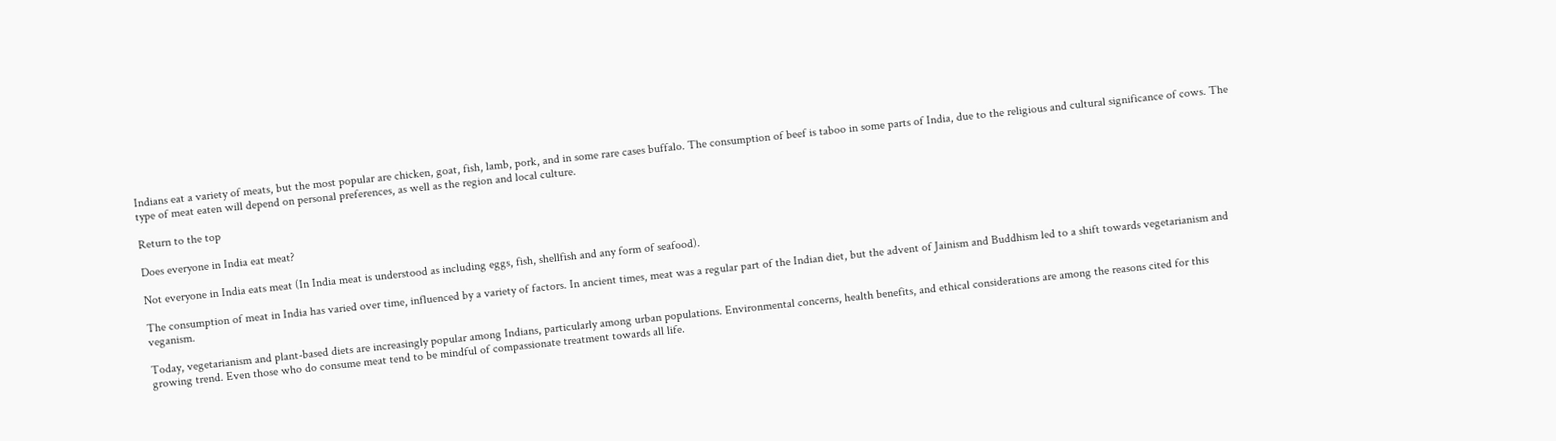Indians eat a variety of meats, but the most popular are chicken, goat, fish, lamb, pork, and in some rare cases buffalo. The consumption of beef is taboo in some parts of India, due to the religious and cultural significance of cows. The type of meat eaten will depend on personal preferences, as well as the region and local culture.

Return to the top

Does everyone in India eat meat?

Not everyone in India eats meat (In India meat is understood as including eggs, fish, shellfish and any form of seafood).

The consumption of meat in India has varied over time, influenced by a variety of factors. In ancient times, meat was a regular part of the Indian diet, but the advent of Jainism and Buddhism led to a shift towards vegetarianism and veganism.

Today, vegetarianism and plant-based diets are increasingly popular among Indians, particularly among urban populations. Environmental concerns, health benefits, and ethical considerations are among the reasons cited for this growing trend. Even those who do consume meat tend to be mindful of compassionate treatment towards all life.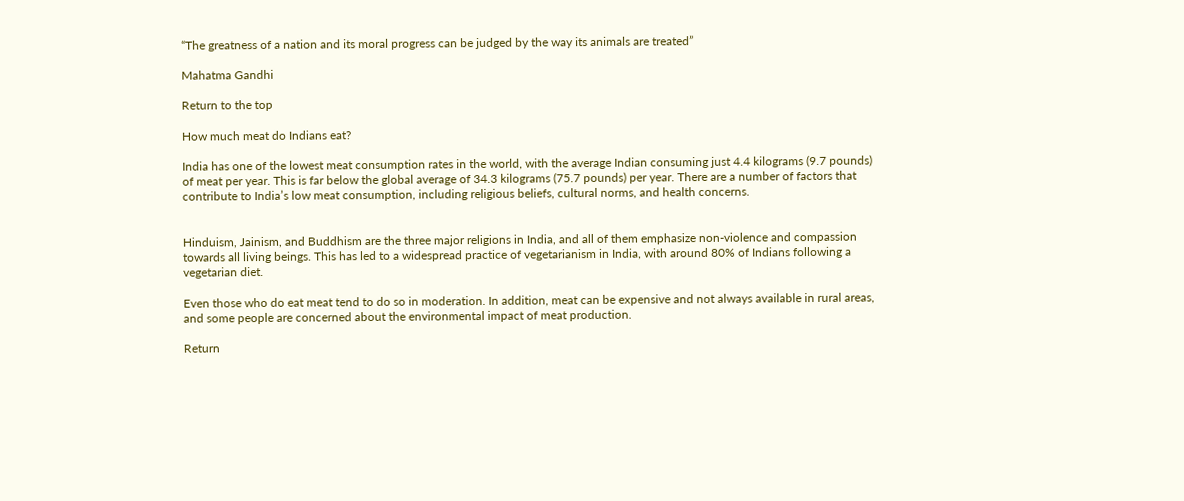“The greatness of a nation and its moral progress can be judged by the way its animals are treated”

Mahatma Gandhi

Return to the top

How much meat do Indians eat?

India has one of the lowest meat consumption rates in the world, with the average Indian consuming just 4.4 kilograms (9.7 pounds) of meat per year. This is far below the global average of 34.3 kilograms (75.7 pounds) per year. There are a number of factors that contribute to India’s low meat consumption, including religious beliefs, cultural norms, and health concerns.


Hinduism, Jainism, and Buddhism are the three major religions in India, and all of them emphasize non-violence and compassion towards all living beings. This has led to a widespread practice of vegetarianism in India, with around 80% of Indians following a vegetarian diet.

Even those who do eat meat tend to do so in moderation. In addition, meat can be expensive and not always available in rural areas, and some people are concerned about the environmental impact of meat production.

Return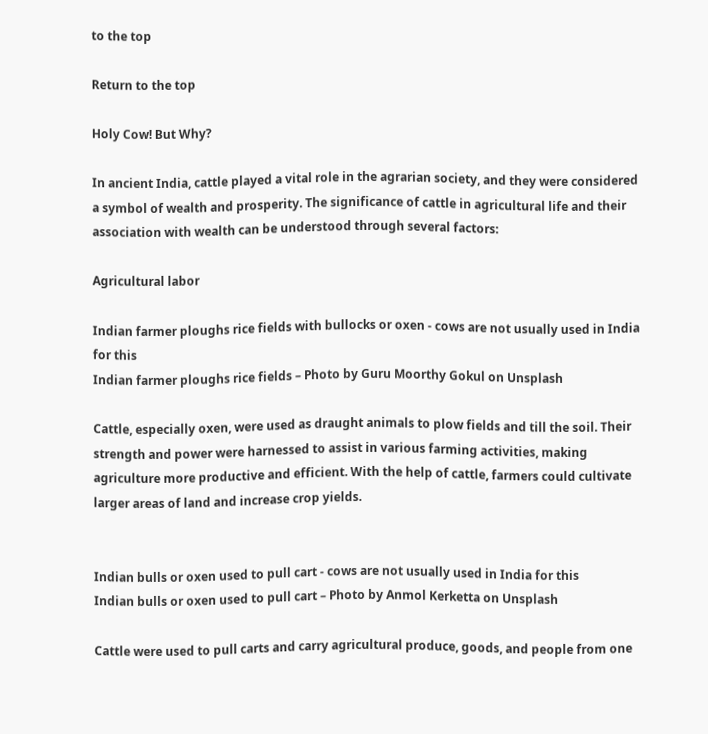to the top

Return to the top

Holy Cow! But Why?

In ancient India, cattle played a vital role in the agrarian society, and they were considered a symbol of wealth and prosperity. The significance of cattle in agricultural life and their association with wealth can be understood through several factors:

Agricultural labor

Indian farmer ploughs rice fields with bullocks or oxen - cows are not usually used in India for this
Indian farmer ploughs rice fields – Photo by Guru Moorthy Gokul on Unsplash

Cattle, especially oxen, were used as draught animals to plow fields and till the soil. Their strength and power were harnessed to assist in various farming activities, making agriculture more productive and efficient. With the help of cattle, farmers could cultivate larger areas of land and increase crop yields.


Indian bulls or oxen used to pull cart - cows are not usually used in India for this
Indian bulls or oxen used to pull cart – Photo by Anmol Kerketta on Unsplash

Cattle were used to pull carts and carry agricultural produce, goods, and people from one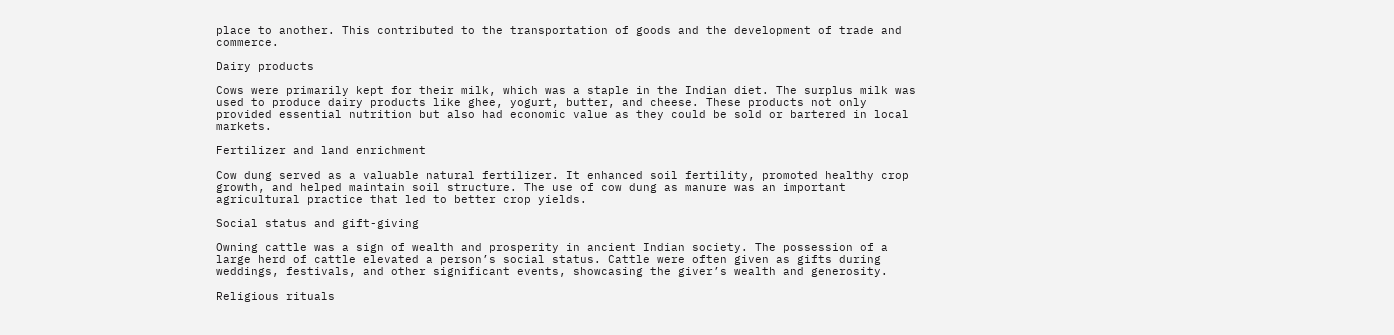place to another. This contributed to the transportation of goods and the development of trade and commerce.

Dairy products

Cows were primarily kept for their milk, which was a staple in the Indian diet. The surplus milk was used to produce dairy products like ghee, yogurt, butter, and cheese. These products not only provided essential nutrition but also had economic value as they could be sold or bartered in local markets.

Fertilizer and land enrichment

Cow dung served as a valuable natural fertilizer. It enhanced soil fertility, promoted healthy crop growth, and helped maintain soil structure. The use of cow dung as manure was an important agricultural practice that led to better crop yields.

Social status and gift-giving

Owning cattle was a sign of wealth and prosperity in ancient Indian society. The possession of a large herd of cattle elevated a person’s social status. Cattle were often given as gifts during weddings, festivals, and other significant events, showcasing the giver’s wealth and generosity.

Religious rituals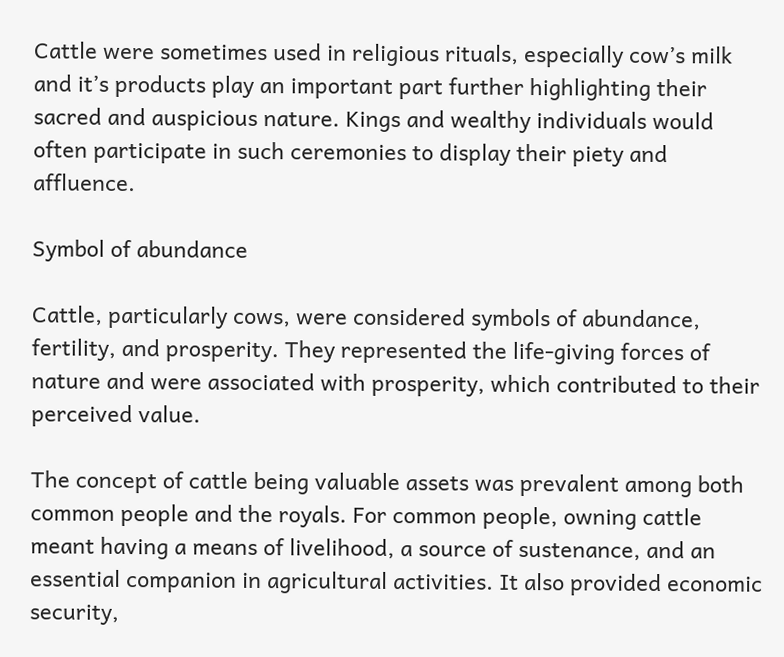Cattle were sometimes used in religious rituals, especially cow’s milk and it’s products play an important part further highlighting their sacred and auspicious nature. Kings and wealthy individuals would often participate in such ceremonies to display their piety and affluence.

Symbol of abundance

Cattle, particularly cows, were considered symbols of abundance, fertility, and prosperity. They represented the life-giving forces of nature and were associated with prosperity, which contributed to their perceived value.

The concept of cattle being valuable assets was prevalent among both common people and the royals. For common people, owning cattle meant having a means of livelihood, a source of sustenance, and an essential companion in agricultural activities. It also provided economic security,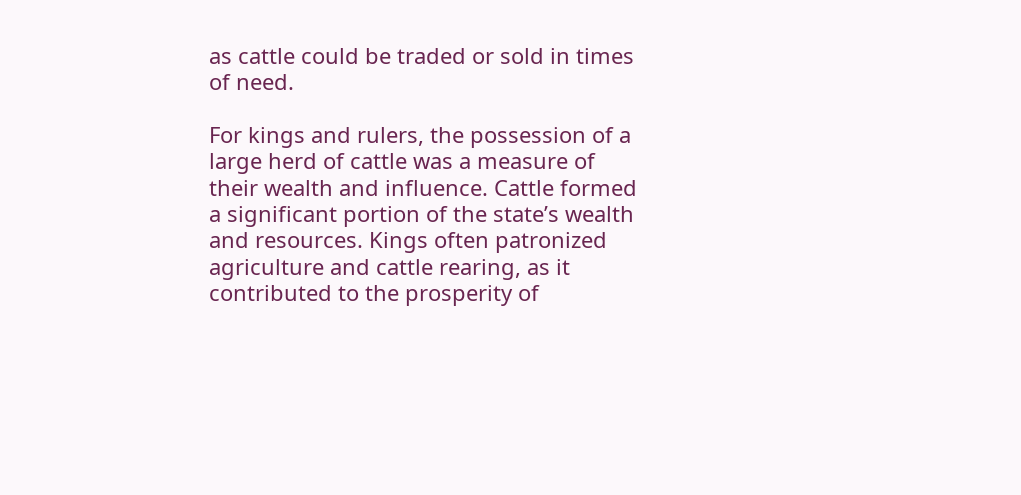as cattle could be traded or sold in times of need.

For kings and rulers, the possession of a large herd of cattle was a measure of their wealth and influence. Cattle formed a significant portion of the state’s wealth and resources. Kings often patronized agriculture and cattle rearing, as it contributed to the prosperity of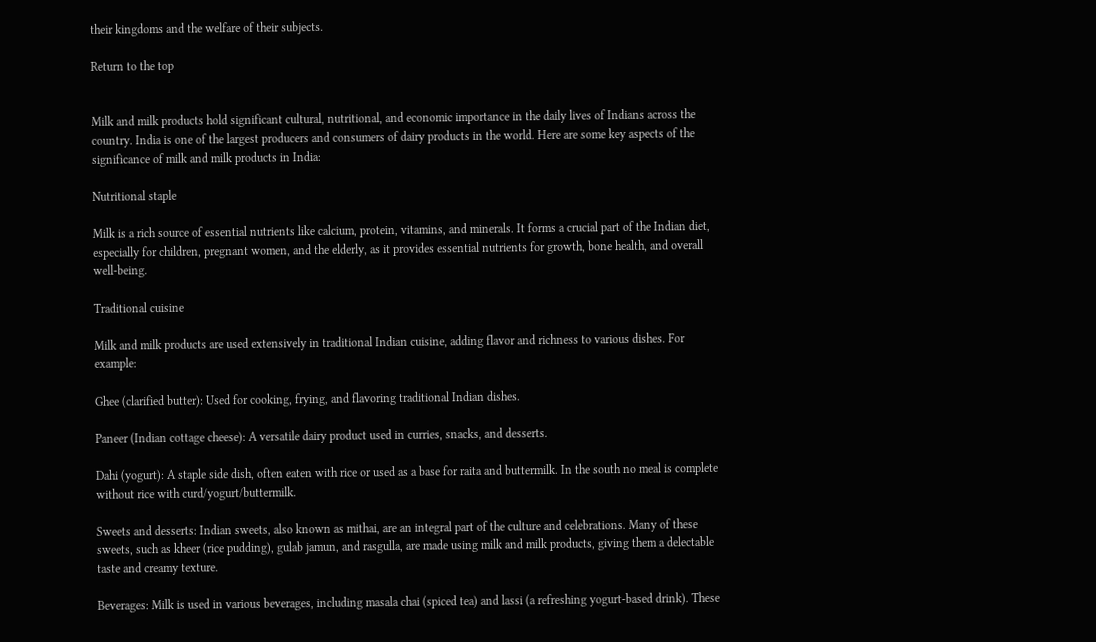their kingdoms and the welfare of their subjects.

Return to the top


Milk and milk products hold significant cultural, nutritional, and economic importance in the daily lives of Indians across the country. India is one of the largest producers and consumers of dairy products in the world. Here are some key aspects of the significance of milk and milk products in India:

Nutritional staple

Milk is a rich source of essential nutrients like calcium, protein, vitamins, and minerals. It forms a crucial part of the Indian diet, especially for children, pregnant women, and the elderly, as it provides essential nutrients for growth, bone health, and overall well-being.

Traditional cuisine

Milk and milk products are used extensively in traditional Indian cuisine, adding flavor and richness to various dishes. For example:

Ghee (clarified butter): Used for cooking, frying, and flavoring traditional Indian dishes.

Paneer (Indian cottage cheese): A versatile dairy product used in curries, snacks, and desserts.

Dahi (yogurt): A staple side dish, often eaten with rice or used as a base for raita and buttermilk. In the south no meal is complete without rice with curd/yogurt/buttermilk.

Sweets and desserts: Indian sweets, also known as mithai, are an integral part of the culture and celebrations. Many of these sweets, such as kheer (rice pudding), gulab jamun, and rasgulla, are made using milk and milk products, giving them a delectable taste and creamy texture.

Beverages: Milk is used in various beverages, including masala chai (spiced tea) and lassi (a refreshing yogurt-based drink). These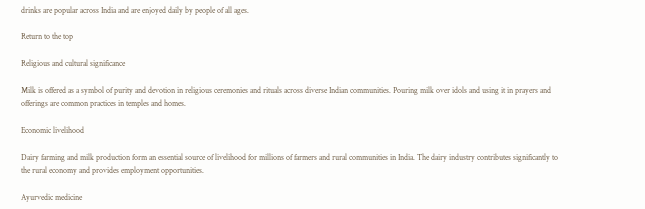drinks are popular across India and are enjoyed daily by people of all ages.

Return to the top

Religious and cultural significance

Milk is offered as a symbol of purity and devotion in religious ceremonies and rituals across diverse Indian communities. Pouring milk over idols and using it in prayers and offerings are common practices in temples and homes.

Economic livelihood

Dairy farming and milk production form an essential source of livelihood for millions of farmers and rural communities in India. The dairy industry contributes significantly to the rural economy and provides employment opportunities.

Ayurvedic medicine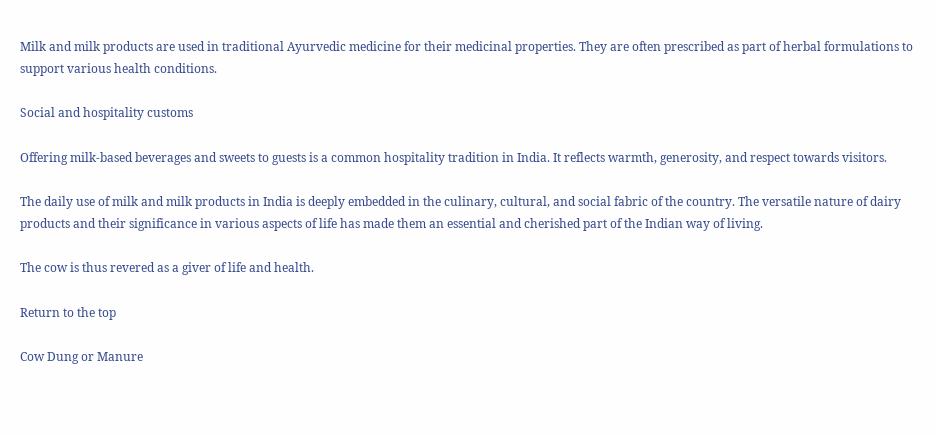Milk and milk products are used in traditional Ayurvedic medicine for their medicinal properties. They are often prescribed as part of herbal formulations to support various health conditions.

Social and hospitality customs

Offering milk-based beverages and sweets to guests is a common hospitality tradition in India. It reflects warmth, generosity, and respect towards visitors.

The daily use of milk and milk products in India is deeply embedded in the culinary, cultural, and social fabric of the country. The versatile nature of dairy products and their significance in various aspects of life has made them an essential and cherished part of the Indian way of living.

The cow is thus revered as a giver of life and health.

Return to the top

Cow Dung or Manure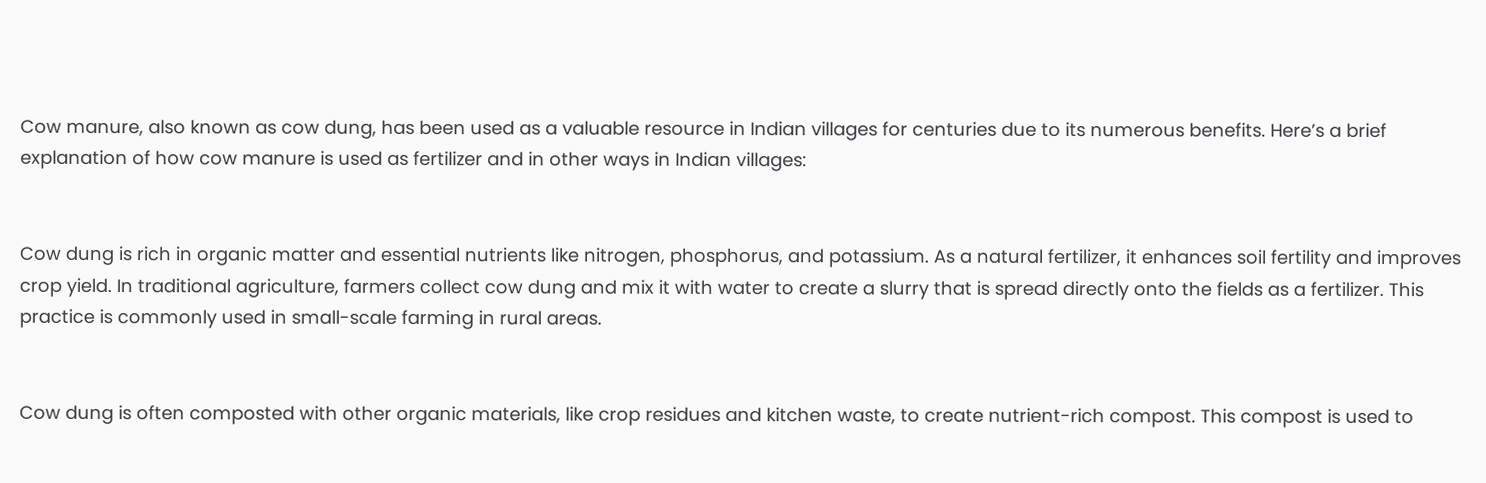Cow manure, also known as cow dung, has been used as a valuable resource in Indian villages for centuries due to its numerous benefits. Here’s a brief explanation of how cow manure is used as fertilizer and in other ways in Indian villages:


Cow dung is rich in organic matter and essential nutrients like nitrogen, phosphorus, and potassium. As a natural fertilizer, it enhances soil fertility and improves crop yield. In traditional agriculture, farmers collect cow dung and mix it with water to create a slurry that is spread directly onto the fields as a fertilizer. This practice is commonly used in small-scale farming in rural areas.


Cow dung is often composted with other organic materials, like crop residues and kitchen waste, to create nutrient-rich compost. This compost is used to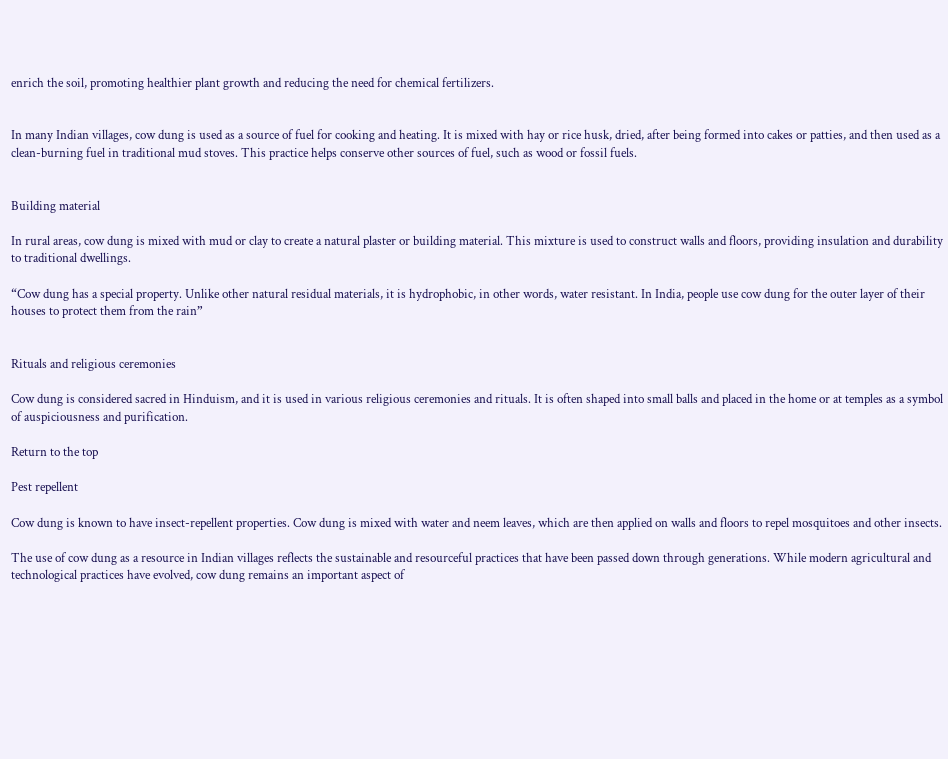enrich the soil, promoting healthier plant growth and reducing the need for chemical fertilizers.


In many Indian villages, cow dung is used as a source of fuel for cooking and heating. It is mixed with hay or rice husk, dried, after being formed into cakes or patties, and then used as a clean-burning fuel in traditional mud stoves. This practice helps conserve other sources of fuel, such as wood or fossil fuels.


Building material

In rural areas, cow dung is mixed with mud or clay to create a natural plaster or building material. This mixture is used to construct walls and floors, providing insulation and durability to traditional dwellings.

“Cow dung has a special property. Unlike other natural residual materials, it is hydrophobic, in other words, water resistant. In India, people use cow dung for the outer layer of their houses to protect them from the rain”


Rituals and religious ceremonies

Cow dung is considered sacred in Hinduism, and it is used in various religious ceremonies and rituals. It is often shaped into small balls and placed in the home or at temples as a symbol of auspiciousness and purification.

Return to the top

Pest repellent

Cow dung is known to have insect-repellent properties. Cow dung is mixed with water and neem leaves, which are then applied on walls and floors to repel mosquitoes and other insects.

The use of cow dung as a resource in Indian villages reflects the sustainable and resourceful practices that have been passed down through generations. While modern agricultural and technological practices have evolved, cow dung remains an important aspect of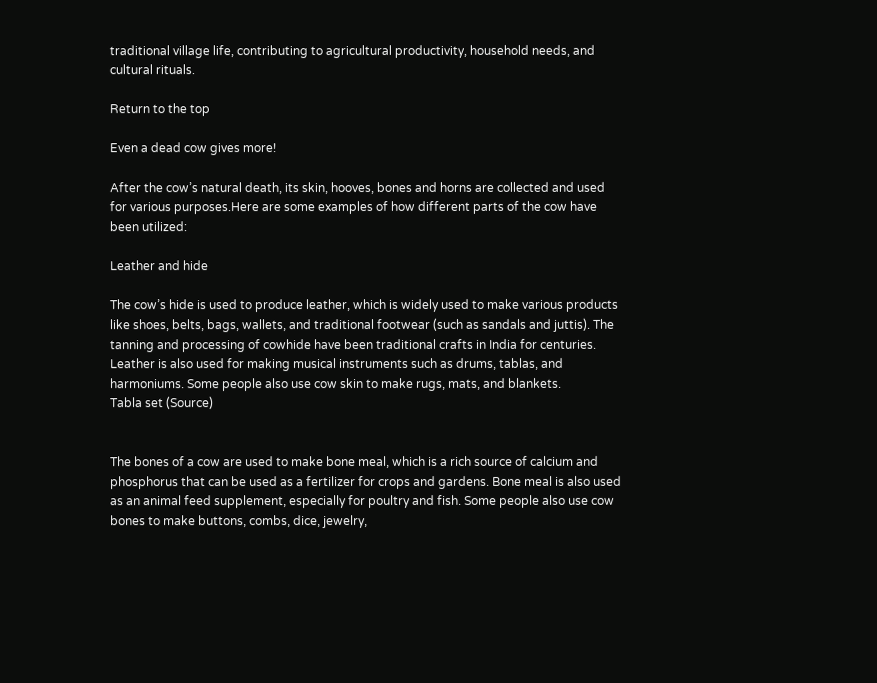traditional village life, contributing to agricultural productivity, household needs, and cultural rituals.

Return to the top

Even a dead cow gives more!

After the cow’s natural death, its skin, hooves, bones and horns are collected and used for various purposes.Here are some examples of how different parts of the cow have been utilized:

Leather and hide

The cow’s hide is used to produce leather, which is widely used to make various products like shoes, belts, bags, wallets, and traditional footwear (such as sandals and juttis). The tanning and processing of cowhide have been traditional crafts in India for centuries. Leather is also used for making musical instruments such as drums, tablas, and harmoniums. Some people also use cow skin to make rugs, mats, and blankets.
Tabla set (Source)


The bones of a cow are used to make bone meal, which is a rich source of calcium and phosphorus that can be used as a fertilizer for crops and gardens. Bone meal is also used as an animal feed supplement, especially for poultry and fish. Some people also use cow bones to make buttons, combs, dice, jewelry,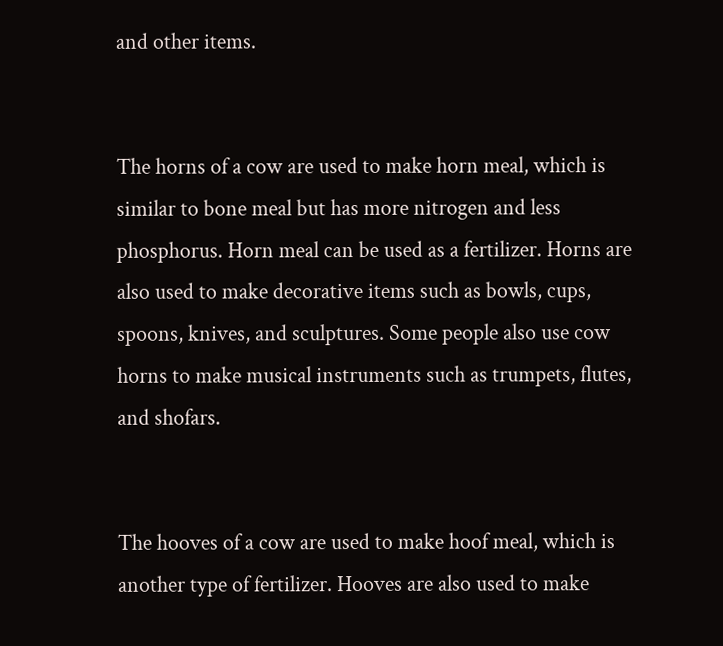and other items.


The horns of a cow are used to make horn meal, which is similar to bone meal but has more nitrogen and less phosphorus. Horn meal can be used as a fertilizer. Horns are also used to make decorative items such as bowls, cups, spoons, knives, and sculptures. Some people also use cow horns to make musical instruments such as trumpets, flutes, and shofars.


The hooves of a cow are used to make hoof meal, which is another type of fertilizer. Hooves are also used to make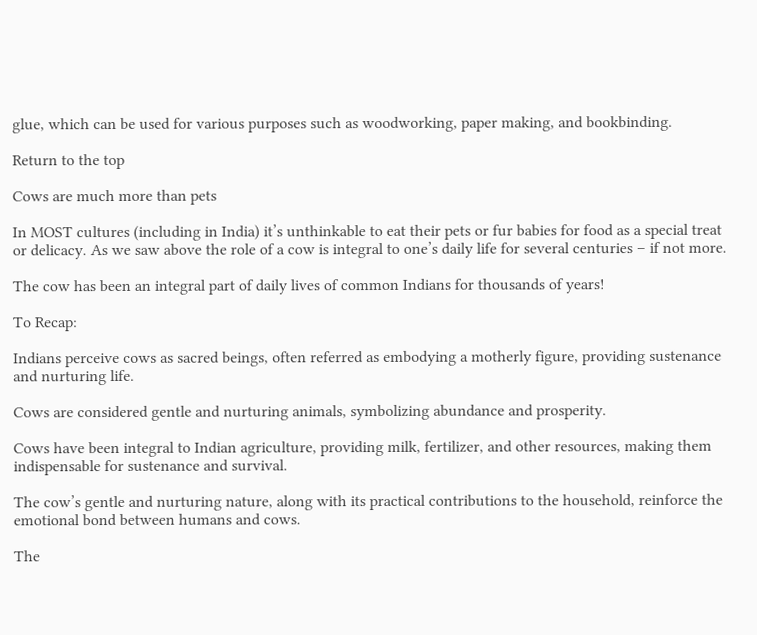glue, which can be used for various purposes such as woodworking, paper making, and bookbinding.

Return to the top

Cows are much more than pets

In MOST cultures (including in India) it’s unthinkable to eat their pets or fur babies for food as a special treat or delicacy. As we saw above the role of a cow is integral to one’s daily life for several centuries – if not more.

The cow has been an integral part of daily lives of common Indians for thousands of years!

To Recap:

Indians perceive cows as sacred beings, often referred as embodying a motherly figure, providing sustenance and nurturing life.

Cows are considered gentle and nurturing animals, symbolizing abundance and prosperity.

Cows have been integral to Indian agriculture, providing milk, fertilizer, and other resources, making them indispensable for sustenance and survival.

The cow’s gentle and nurturing nature, along with its practical contributions to the household, reinforce the emotional bond between humans and cows.

The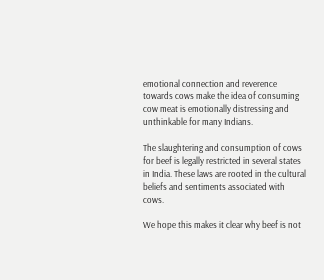emotional connection and reverence towards cows make the idea of consuming cow meat is emotionally distressing and unthinkable for many Indians.

The slaughtering and consumption of cows for beef is legally restricted in several states in India. These laws are rooted in the cultural beliefs and sentiments associated with cows.

We hope this makes it clear why beef is not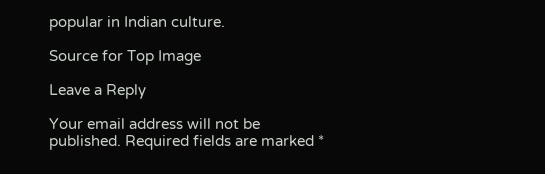popular in Indian culture.

Source for Top Image

Leave a Reply

Your email address will not be published. Required fields are marked *